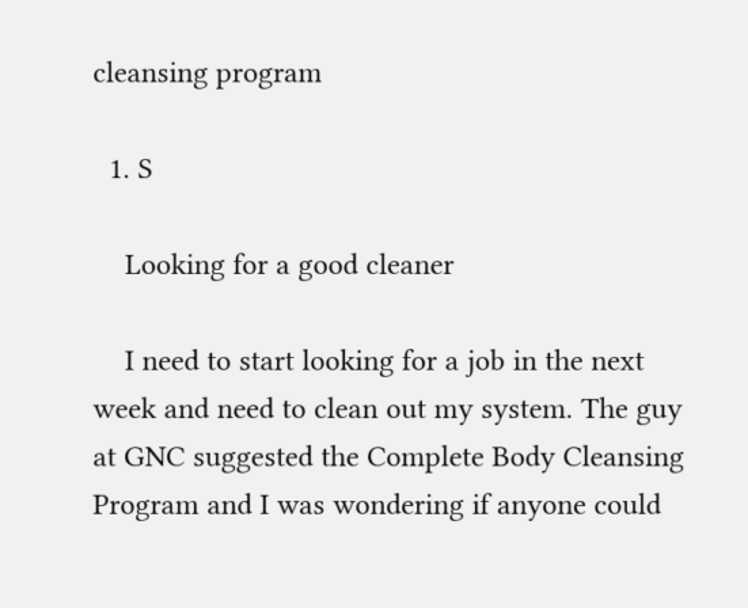cleansing program

  1. S

    Looking for a good cleaner

    I need to start looking for a job in the next week and need to clean out my system. The guy at GNC suggested the Complete Body Cleansing Program and I was wondering if anyone could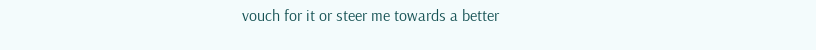vouch for it or steer me towards a better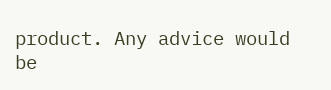product. Any advice would be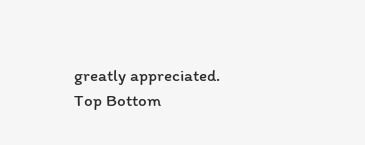greatly appreciated.
Top Bottom